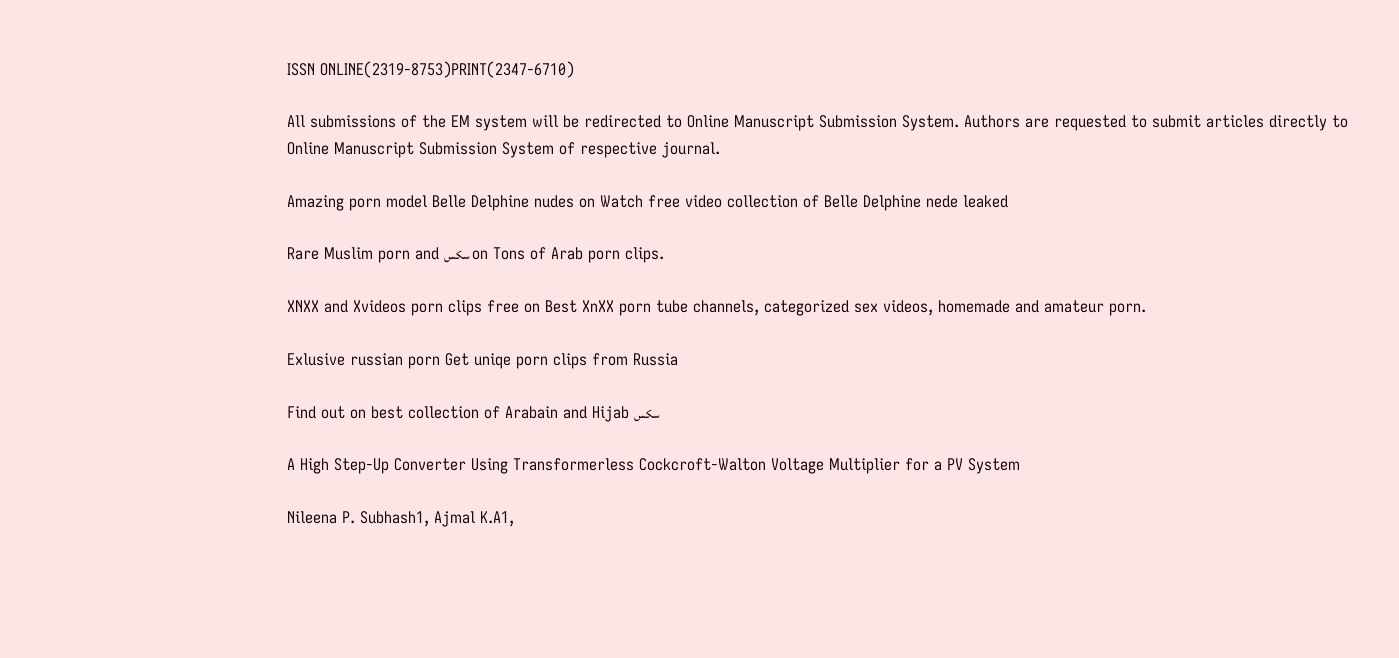ISSN ONLINE(2319-8753)PRINT(2347-6710)

All submissions of the EM system will be redirected to Online Manuscript Submission System. Authors are requested to submit articles directly to Online Manuscript Submission System of respective journal.

Amazing porn model Belle Delphine nudes on Watch free video collection of Belle Delphine nede leaked

Rare Muslim porn and سكس on Tons of Arab porn clips.

XNXX and Xvideos porn clips free on Best XnXX porn tube channels, categorized sex videos, homemade and amateur porn.

Exlusive russian porn Get uniqe porn clips from Russia

Find out on best collection of Arabain and Hijab سكس

A High Step-Up Converter Using Transformerless Cockcroft-Walton Voltage Multiplier for a PV System

Nileena P. Subhash1, Ajmal K.A1,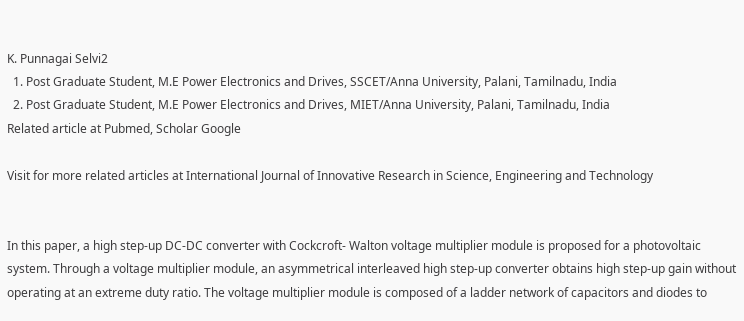K. Punnagai Selvi2
  1. Post Graduate Student, M.E Power Electronics and Drives, SSCET/Anna University, Palani, Tamilnadu, India
  2. Post Graduate Student, M.E Power Electronics and Drives, MIET/Anna University, Palani, Tamilnadu, India
Related article at Pubmed, Scholar Google

Visit for more related articles at International Journal of Innovative Research in Science, Engineering and Technology


In this paper, a high step-up DC-DC converter with Cockcroft- Walton voltage multiplier module is proposed for a photovoltaic system. Through a voltage multiplier module, an asymmetrical interleaved high step-up converter obtains high step-up gain without operating at an extreme duty ratio. The voltage multiplier module is composed of a ladder network of capacitors and diodes to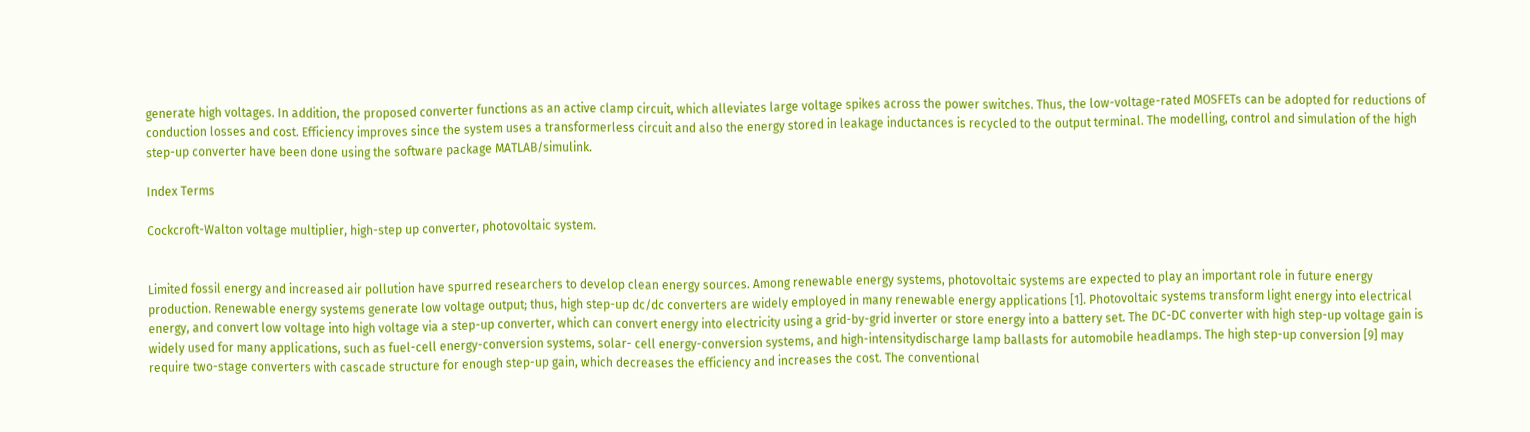generate high voltages. In addition, the proposed converter functions as an active clamp circuit, which alleviates large voltage spikes across the power switches. Thus, the low-voltage-rated MOSFETs can be adopted for reductions of conduction losses and cost. Efficiency improves since the system uses a transformerless circuit and also the energy stored in leakage inductances is recycled to the output terminal. The modelling, control and simulation of the high step-up converter have been done using the software package MATLAB/simulink.

Index Terms

Cockcroft-Walton voltage multiplier, high-step up converter, photovoltaic system.


Limited fossil energy and increased air pollution have spurred researchers to develop clean energy sources. Among renewable energy systems, photovoltaic systems are expected to play an important role in future energy production. Renewable energy systems generate low voltage output; thus, high step-up dc/dc converters are widely employed in many renewable energy applications [1]. Photovoltaic systems transform light energy into electrical energy, and convert low voltage into high voltage via a step-up converter, which can convert energy into electricity using a grid-by-grid inverter or store energy into a battery set. The DC-DC converter with high step-up voltage gain is widely used for many applications, such as fuel-cell energy-conversion systems, solar- cell energy-conversion systems, and high-intensitydischarge lamp ballasts for automobile headlamps. The high step-up conversion [9] may require two-stage converters with cascade structure for enough step-up gain, which decreases the efficiency and increases the cost. The conventional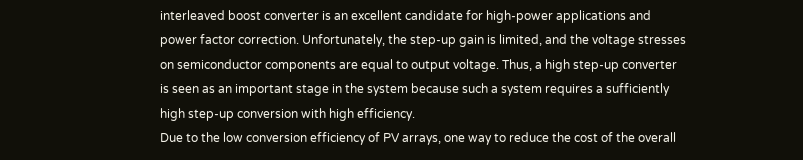interleaved boost converter is an excellent candidate for high-power applications and power factor correction. Unfortunately, the step-up gain is limited, and the voltage stresses on semiconductor components are equal to output voltage. Thus, a high step-up converter is seen as an important stage in the system because such a system requires a sufficiently high step-up conversion with high efficiency.
Due to the low conversion efficiency of PV arrays, one way to reduce the cost of the overall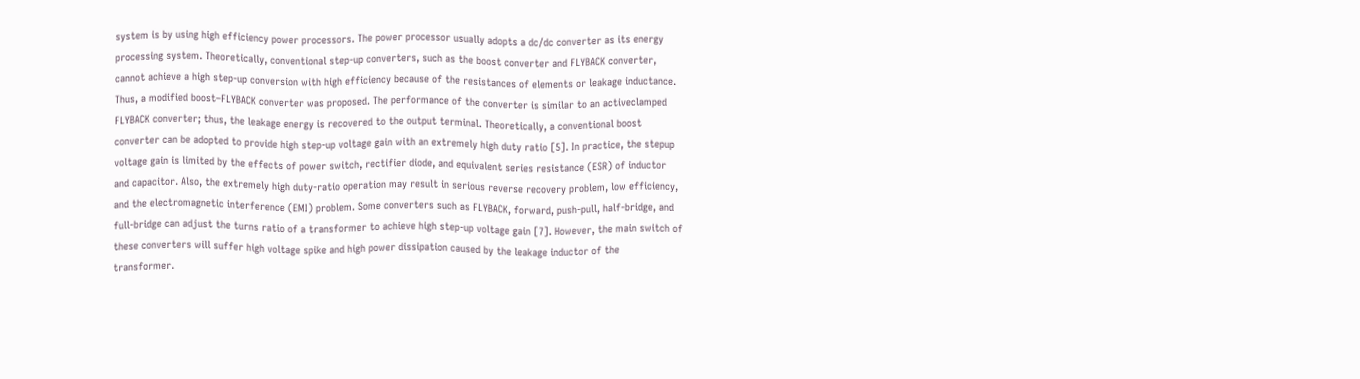system is by using high efficiency power processors. The power processor usually adopts a dc/dc converter as its energy processing system. Theoretically, conventional step-up converters, such as the boost converter and FLYBACK converter, cannot achieve a high step-up conversion with high efficiency because of the resistances of elements or leakage inductance. Thus, a modified boost–FLYBACK converter was proposed. The performance of the converter is similar to an activeclamped FLYBACK converter; thus, the leakage energy is recovered to the output terminal. Theoretically, a conventional boost converter can be adopted to provide high step-up voltage gain with an extremely high duty ratio [5]. In practice, the stepup voltage gain is limited by the effects of power switch, rectifier diode, and equivalent series resistance (ESR) of inductor and capacitor. Also, the extremely high duty-ratio operation may result in serious reverse recovery problem, low efficiency, and the electromagnetic interference (EMI) problem. Some converters such as FLYBACK, forward, push-pull, half-bridge, and full-bridge can adjust the turns ratio of a transformer to achieve high step-up voltage gain [7]. However, the main switch of these converters will suffer high voltage spike and high power dissipation caused by the leakage inductor of the transformer.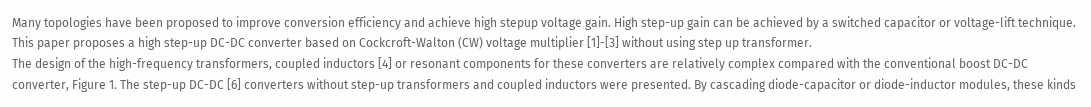Many topologies have been proposed to improve conversion efficiency and achieve high stepup voltage gain. High step-up gain can be achieved by a switched capacitor or voltage-lift technique. This paper proposes a high step-up DC-DC converter based on Cockcroft-Walton (CW) voltage multiplier [1]-[3] without using step up transformer.
The design of the high-frequency transformers, coupled inductors [4] or resonant components for these converters are relatively complex compared with the conventional boost DC-DC converter, Figure 1. The step-up DC-DC [6] converters without step-up transformers and coupled inductors were presented. By cascading diode-capacitor or diode-inductor modules, these kinds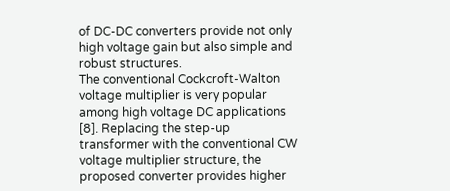of DC-DC converters provide not only high voltage gain but also simple and robust structures.
The conventional Cockcroft-Walton voltage multiplier is very popular among high voltage DC applications [8]. Replacing the step-up transformer with the conventional CW voltage multiplier structure, the proposed converter provides higher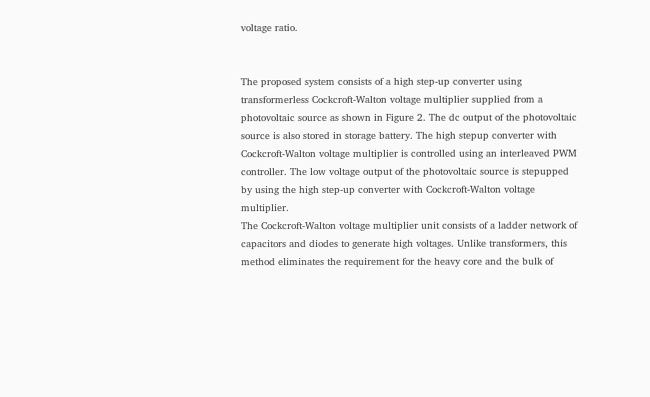voltage ratio.


The proposed system consists of a high step-up converter using transformerless Cockcroft-Walton voltage multiplier supplied from a photovoltaic source as shown in Figure 2. The dc output of the photovoltaic source is also stored in storage battery. The high stepup converter with Cockcroft-Walton voltage multiplier is controlled using an interleaved PWM controller. The low voltage output of the photovoltaic source is stepupped by using the high step-up converter with Cockcroft-Walton voltage multiplier.
The Cockcroft-Walton voltage multiplier unit consists of a ladder network of capacitors and diodes to generate high voltages. Unlike transformers, this method eliminates the requirement for the heavy core and the bulk of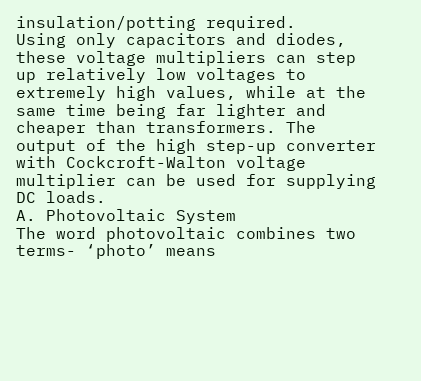insulation/potting required.
Using only capacitors and diodes, these voltage multipliers can step up relatively low voltages to extremely high values, while at the same time being far lighter and cheaper than transformers. The output of the high step-up converter with Cockcroft-Walton voltage multiplier can be used for supplying DC loads.
A. Photovoltaic System
The word photovoltaic combines two terms- ‘photo’ means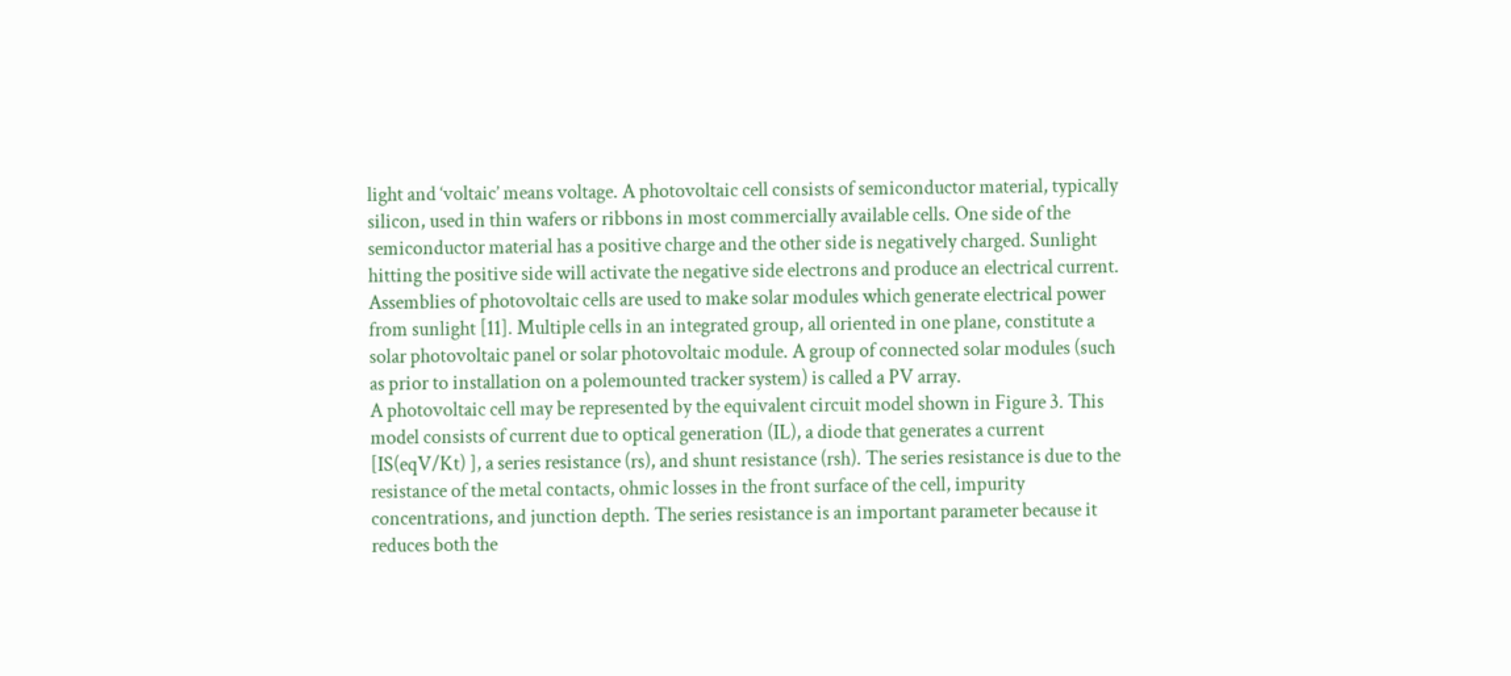light and ‘voltaic’ means voltage. A photovoltaic cell consists of semiconductor material, typically silicon, used in thin wafers or ribbons in most commercially available cells. One side of the semiconductor material has a positive charge and the other side is negatively charged. Sunlight hitting the positive side will activate the negative side electrons and produce an electrical current. Assemblies of photovoltaic cells are used to make solar modules which generate electrical power from sunlight [11]. Multiple cells in an integrated group, all oriented in one plane, constitute a solar photovoltaic panel or solar photovoltaic module. A group of connected solar modules (such as prior to installation on a polemounted tracker system) is called a PV array.
A photovoltaic cell may be represented by the equivalent circuit model shown in Figure 3. This model consists of current due to optical generation (IL), a diode that generates a current [IS(eqV/Kt) ], a series resistance (rs), and shunt resistance (rsh). The series resistance is due to the resistance of the metal contacts, ohmic losses in the front surface of the cell, impurity concentrations, and junction depth. The series resistance is an important parameter because it reduces both the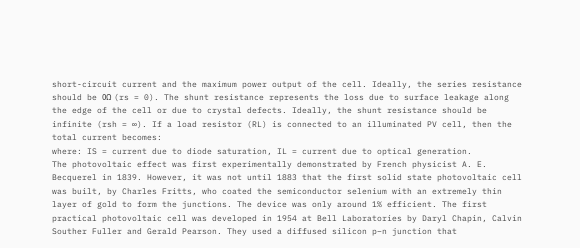short-circuit current and the maximum power output of the cell. Ideally, the series resistance should be 0Ω (rs = 0). The shunt resistance represents the loss due to surface leakage along the edge of the cell or due to crystal defects. Ideally, the shunt resistance should be infinite (rsh = ∞). If a load resistor (RL) is connected to an illuminated PV cell, then the total current becomes:
where: IS = current due to diode saturation, IL = current due to optical generation.
The photovoltaic effect was first experimentally demonstrated by French physicist A. E. Becquerel in 1839. However, it was not until 1883 that the first solid state photovoltaic cell was built, by Charles Fritts, who coated the semiconductor selenium with an extremely thin layer of gold to form the junctions. The device was only around 1% efficient. The first practical photovoltaic cell was developed in 1954 at Bell Laboratories by Daryl Chapin, Calvin Souther Fuller and Gerald Pearson. They used a diffused silicon p–n junction that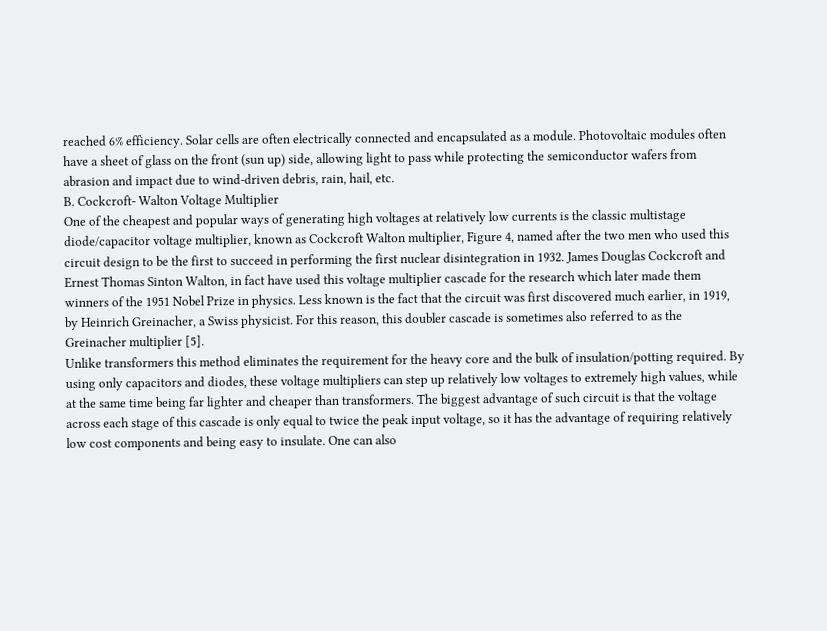reached 6% efficiency. Solar cells are often electrically connected and encapsulated as a module. Photovoltaic modules often have a sheet of glass on the front (sun up) side, allowing light to pass while protecting the semiconductor wafers from abrasion and impact due to wind-driven debris, rain, hail, etc.
B. Cockcroft- Walton Voltage Multiplier
One of the cheapest and popular ways of generating high voltages at relatively low currents is the classic multistage diode/capacitor voltage multiplier, known as Cockcroft Walton multiplier, Figure 4, named after the two men who used this circuit design to be the first to succeed in performing the first nuclear disintegration in 1932. James Douglas Cockcroft and Ernest Thomas Sinton Walton, in fact have used this voltage multiplier cascade for the research which later made them winners of the 1951 Nobel Prize in physics. Less known is the fact that the circuit was first discovered much earlier, in 1919, by Heinrich Greinacher, a Swiss physicist. For this reason, this doubler cascade is sometimes also referred to as the Greinacher multiplier [5].
Unlike transformers this method eliminates the requirement for the heavy core and the bulk of insulation/potting required. By using only capacitors and diodes, these voltage multipliers can step up relatively low voltages to extremely high values, while at the same time being far lighter and cheaper than transformers. The biggest advantage of such circuit is that the voltage across each stage of this cascade is only equal to twice the peak input voltage, so it has the advantage of requiring relatively low cost components and being easy to insulate. One can also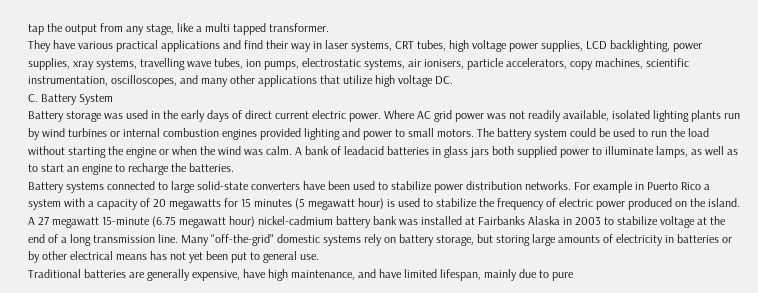tap the output from any stage, like a multi tapped transformer.
They have various practical applications and find their way in laser systems, CRT tubes, high voltage power supplies, LCD backlighting, power supplies, xray systems, travelling wave tubes, ion pumps, electrostatic systems, air ionisers, particle accelerators, copy machines, scientific instrumentation, oscilloscopes, and many other applications that utilize high voltage DC.
C. Battery System
Battery storage was used in the early days of direct current electric power. Where AC grid power was not readily available, isolated lighting plants run by wind turbines or internal combustion engines provided lighting and power to small motors. The battery system could be used to run the load without starting the engine or when the wind was calm. A bank of leadacid batteries in glass jars both supplied power to illuminate lamps, as well as to start an engine to recharge the batteries.
Battery systems connected to large solid-state converters have been used to stabilize power distribution networks. For example in Puerto Rico a system with a capacity of 20 megawatts for 15 minutes (5 megawatt hour) is used to stabilize the frequency of electric power produced on the island. A 27 megawatt 15-minute (6.75 megawatt hour) nickel-cadmium battery bank was installed at Fairbanks Alaska in 2003 to stabilize voltage at the end of a long transmission line. Many "off-the-grid" domestic systems rely on battery storage, but storing large amounts of electricity in batteries or by other electrical means has not yet been put to general use.
Traditional batteries are generally expensive, have high maintenance, and have limited lifespan, mainly due to pure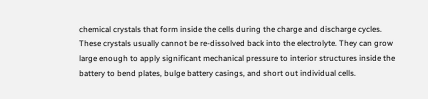chemical crystals that form inside the cells during the charge and discharge cycles. These crystals usually cannot be re-dissolved back into the electrolyte. They can grow large enough to apply significant mechanical pressure to interior structures inside the battery to bend plates, bulge battery casings, and short out individual cells.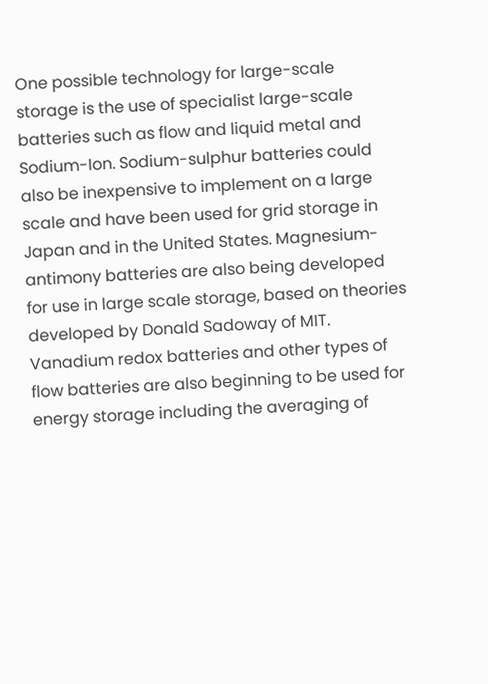One possible technology for large-scale storage is the use of specialist large-scale batteries such as flow and liquid metal and Sodium-Ion. Sodium-sulphur batteries could also be inexpensive to implement on a large scale and have been used for grid storage in Japan and in the United States. Magnesium-antimony batteries are also being developed for use in large scale storage, based on theories developed by Donald Sadoway of MIT. Vanadium redox batteries and other types of flow batteries are also beginning to be used for energy storage including the averaging of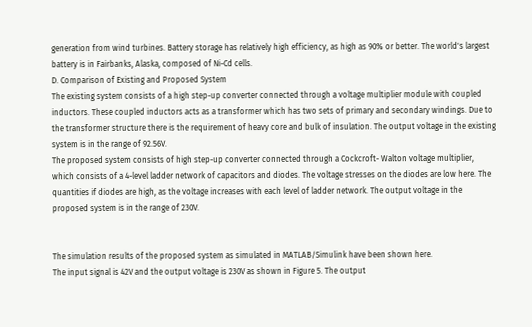generation from wind turbines. Battery storage has relatively high efficiency, as high as 90% or better. The world's largest battery is in Fairbanks, Alaska, composed of Ni-Cd cells.
D. Comparison of Existing and Proposed System
The existing system consists of a high step-up converter connected through a voltage multiplier module with coupled inductors. These coupled inductors acts as a transformer which has two sets of primary and secondary windings. Due to the transformer structure there is the requirement of heavy core and bulk of insulation. The output voltage in the existing system is in the range of 92.56V.
The proposed system consists of high step-up converter connected through a Cockcroft- Walton voltage multiplier, which consists of a 4-level ladder network of capacitors and diodes. The voltage stresses on the diodes are low here. The quantities if diodes are high, as the voltage increases with each level of ladder network. The output voltage in the proposed system is in the range of 230V.


The simulation results of the proposed system as simulated in MATLAB/Simulink have been shown here.
The input signal is 42V and the output voltage is 230V as shown in Figure 5. The output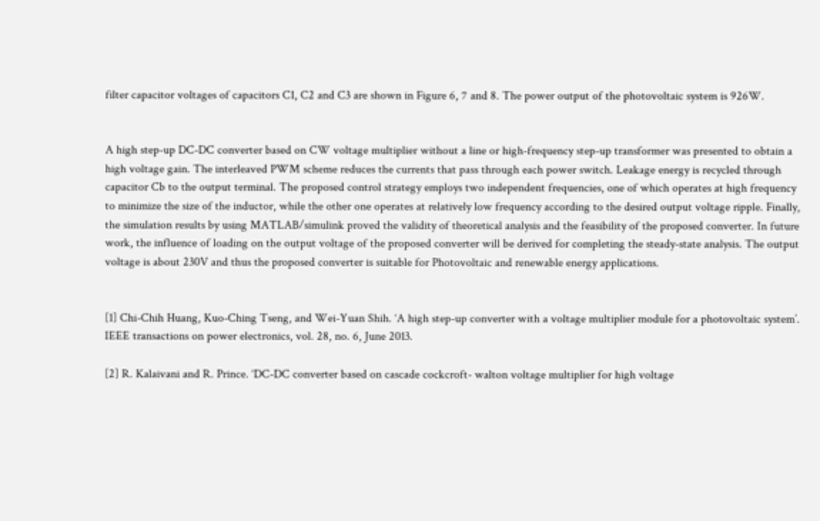filter capacitor voltages of capacitors C1, C2 and C3 are shown in Figure 6, 7 and 8. The power output of the photovoltaic system is 926W.


A high step-up DC-DC converter based on CW voltage multiplier without a line or high-frequency step-up transformer was presented to obtain a high voltage gain. The interleaved PWM scheme reduces the currents that pass through each power switch. Leakage energy is recycled through capacitor Cb to the output terminal. The proposed control strategy employs two independent frequencies, one of which operates at high frequency to minimize the size of the inductor, while the other one operates at relatively low frequency according to the desired output voltage ripple. Finally, the simulation results by using MATLAB/simulink proved the validity of theoretical analysis and the feasibility of the proposed converter. In future work, the influence of loading on the output voltage of the proposed converter will be derived for completing the steady-state analysis. The output voltage is about 230V and thus the proposed converter is suitable for Photovoltaic and renewable energy applications.


[1] Chi-Chih Huang, Kuo-Ching Tseng, and Wei-Yuan Shih. ‘A high step-up converter with a voltage multiplier module for a photovoltaic system’. IEEE transactions on power electronics, vol. 28, no. 6, June 2013.

[2] R. Kalaivani and R. Prince. ‘DC-DC converter based on cascade cockcroft- walton voltage multiplier for high voltage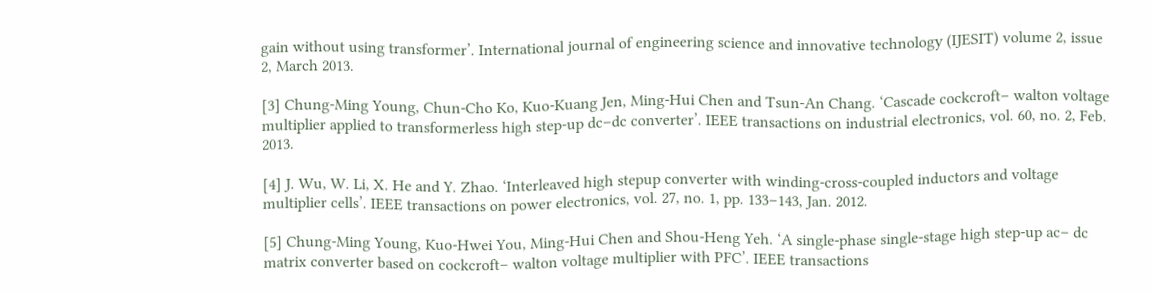gain without using transformer’. International journal of engineering science and innovative technology (IJESIT) volume 2, issue 2, March 2013.

[3] Chung-Ming Young, Chun-Cho Ko, Kuo-Kuang Jen, Ming-Hui Chen and Tsun-An Chang. ‘Cascade cockcroft– walton voltage multiplier applied to transformerless high step-up dc–dc converter’. IEEE transactions on industrial electronics, vol. 60, no. 2, Feb. 2013.

[4] J. Wu, W. Li, X. He and Y. Zhao. ‘Interleaved high stepup converter with winding-cross-coupled inductors and voltage multiplier cells’. IEEE transactions on power electronics, vol. 27, no. 1, pp. 133–143, Jan. 2012.

[5] Chung-Ming Young, Kuo-Hwei You, Ming-Hui Chen and Shou-Heng Yeh. ‘A single-phase single-stage high step-up ac– dc matrix converter based on cockcroft– walton voltage multiplier with PFC’. IEEE transactions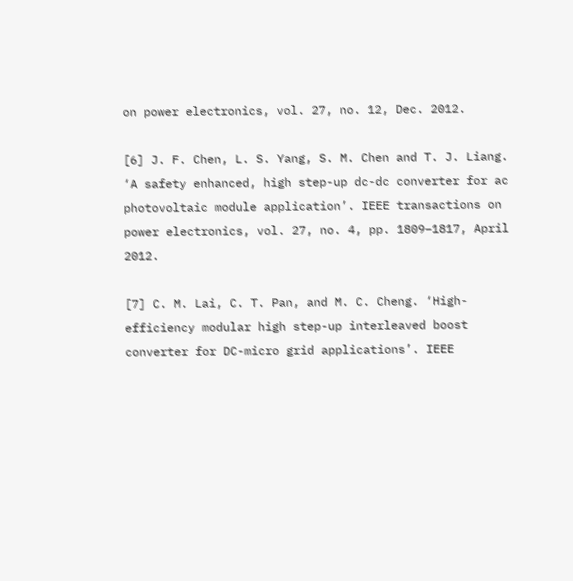on power electronics, vol. 27, no. 12, Dec. 2012.

[6] J. F. Chen, L. S. Yang, S. M. Chen and T. J. Liang. ‘A safety enhanced, high step-up dc-dc converter for ac photovoltaic module application’. IEEE transactions on power electronics, vol. 27, no. 4, pp. 1809–1817, April 2012.

[7] C. M. Lai, C. T. Pan, and M. C. Cheng. ‘High-efficiency modular high step-up interleaved boost converter for DC-micro grid applications’. IEEE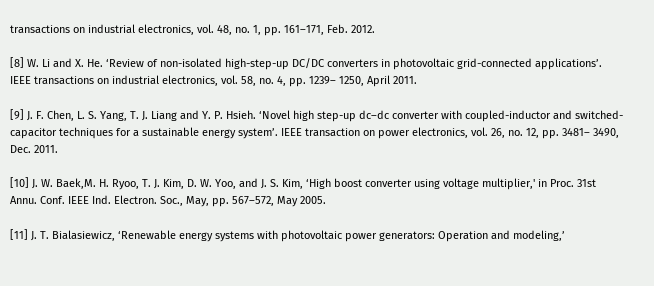transactions on industrial electronics, vol. 48, no. 1, pp. 161–171, Feb. 2012.

[8] W. Li and X. He. ‘Review of non-isolated high-step-up DC/DC converters in photovoltaic grid-connected applications’. IEEE transactions on industrial electronics, vol. 58, no. 4, pp. 1239– 1250, April 2011.

[9] J. F. Chen, L. S. Yang, T. J. Liang and Y. P. Hsieh. ‘Novel high step-up dc–dc converter with coupled-inductor and switched-capacitor techniques for a sustainable energy system’. IEEE transaction on power electronics, vol. 26, no. 12, pp. 3481– 3490, Dec. 2011.

[10] J. W. Baek,M. H. Ryoo, T. J. Kim, D. W. Yoo, and J. S. Kim, ‘High boost converter using voltage multiplier,' in Proc. 31st Annu. Conf. IEEE Ind. Electron. Soc., May, pp. 567–572, May 2005.

[11] J. T. Bialasiewicz, ‘Renewable energy systems with photovoltaic power generators: Operation and modeling,’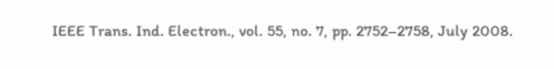IEEE Trans. Ind. Electron., vol. 55, no. 7, pp. 2752–2758, July 2008.